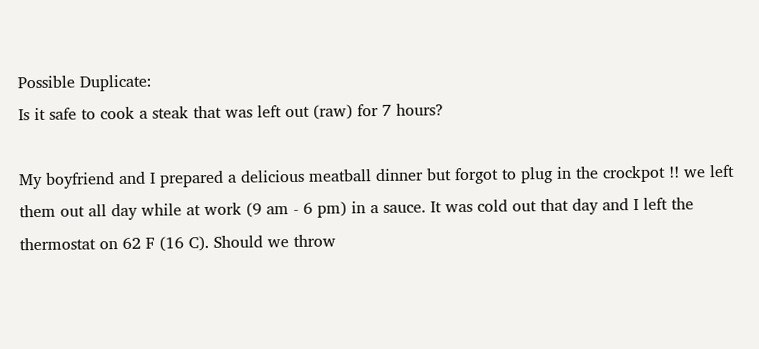Possible Duplicate:
Is it safe to cook a steak that was left out (raw) for 7 hours?

My boyfriend and I prepared a delicious meatball dinner but forgot to plug in the crockpot !! we left them out all day while at work (9 am - 6 pm) in a sauce. It was cold out that day and I left the thermostat on 62 F (16 C). Should we throw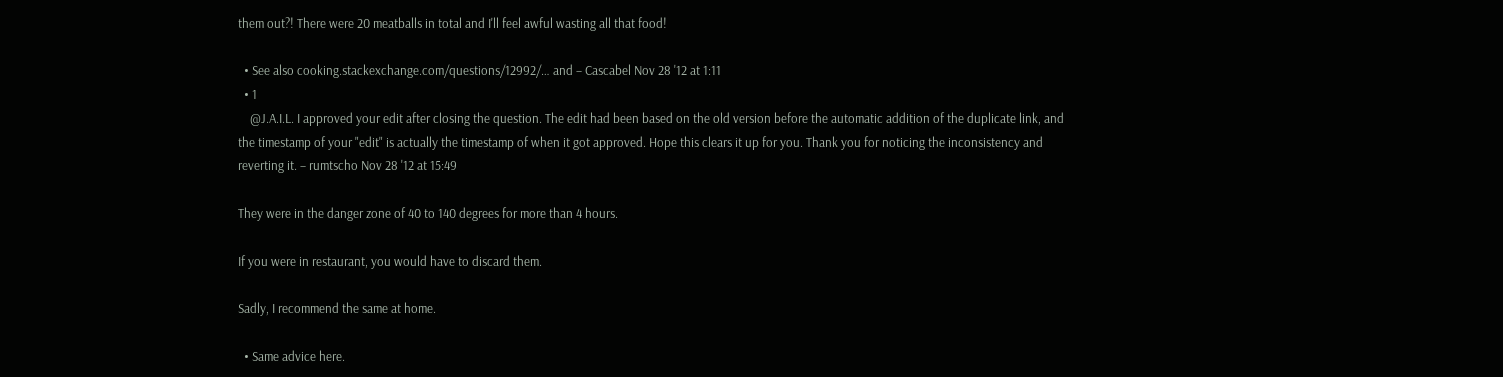them out?! There were 20 meatballs in total and I'll feel awful wasting all that food!

  • See also cooking.stackexchange.com/questions/12992/… and – Cascabel Nov 28 '12 at 1:11
  • 1
    @J.A.I.L. I approved your edit after closing the question. The edit had been based on the old version before the automatic addition of the duplicate link, and the timestamp of your "edit" is actually the timestamp of when it got approved. Hope this clears it up for you. Thank you for noticing the inconsistency and reverting it. – rumtscho Nov 28 '12 at 15:49

They were in the danger zone of 40 to 140 degrees for more than 4 hours.

If you were in restaurant, you would have to discard them.

Sadly, I recommend the same at home.

  • Same advice here.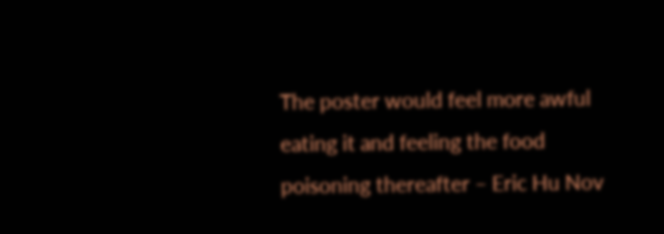The poster would feel more awful eating it and feeling the food poisoning thereafter – Eric Hu Nov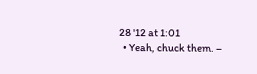28 '12 at 1:01
  • Yeah, chuck them. –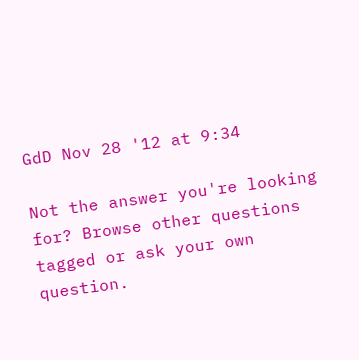GdD Nov 28 '12 at 9:34

Not the answer you're looking for? Browse other questions tagged or ask your own question.